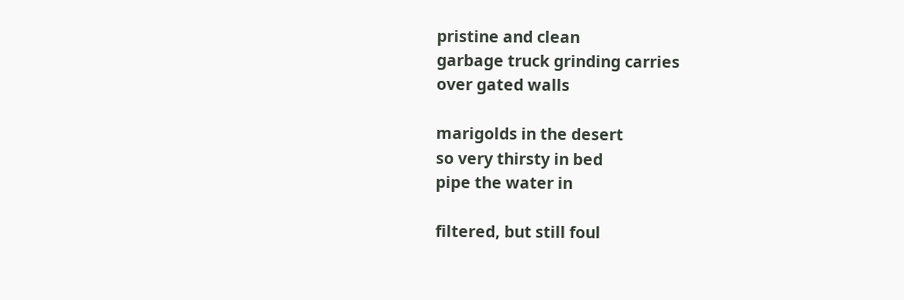pristine and clean
garbage truck grinding carries
over gated walls

marigolds in the desert
so very thirsty in bed
pipe the water in

filtered, but still foul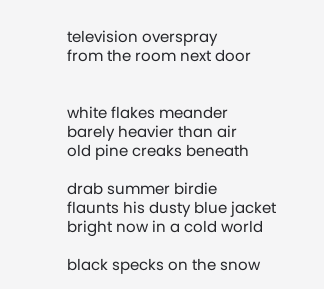television overspray
from the room next door


white flakes meander
barely heavier than air
old pine creaks beneath

drab summer birdie
flaunts his dusty blue jacket
bright now in a cold world

black specks on the snow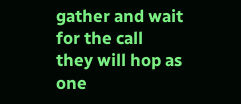gather and wait for the call
they will hop as one